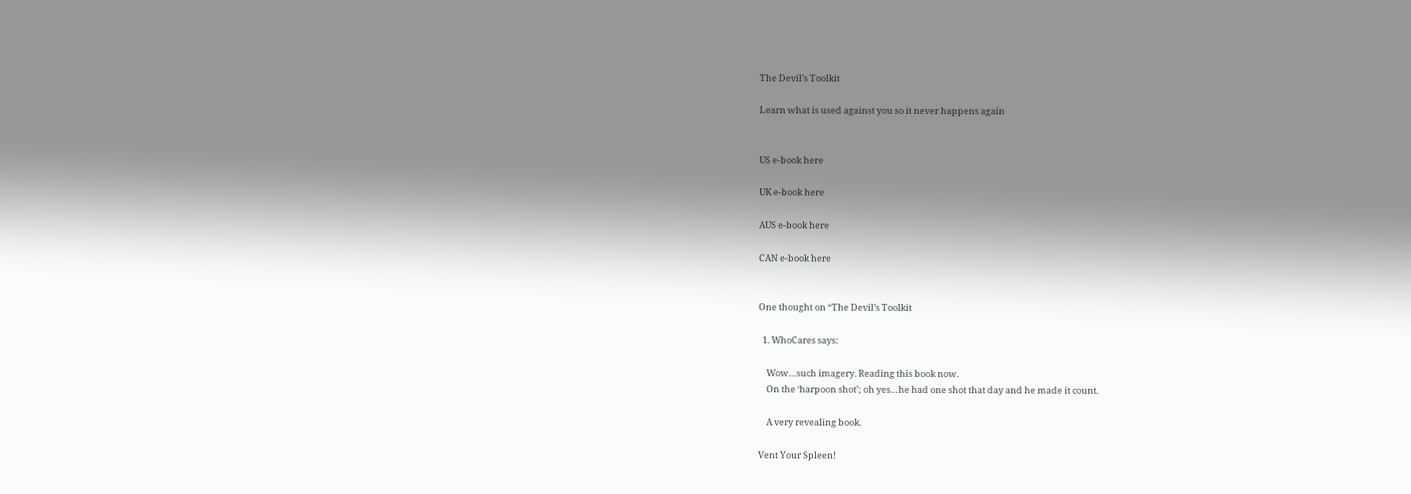The Devil’s Toolkit

Learn what is used against you so it never happens again


US e-book here

UK e-book here

AUS e-book here

CAN e-book here


One thought on “The Devil’s Toolkit

  1. WhoCares says:

    Wow…such imagery. Reading this book now.
    On the ‘harpoon shot’; oh yes…he had one shot that day and he made it count.

    A very revealing book.

Vent Your Spleen!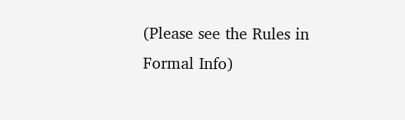(Please see the Rules in Formal Info)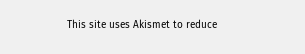This site uses Akismet to reduce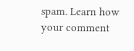spam. Learn how your comment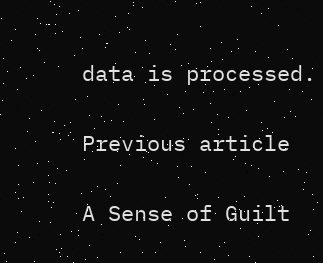data is processed.

Previous article

A Sense of Guilt